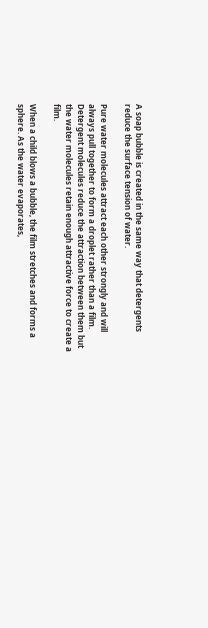A soap bubble is created in the same way that detergents reduce the surface tension of water.

Pure water molecules attract each other strongly and will always pull together to form a droplet rather than a film. Detergent molecules reduce the attraction between them but the water molecules retain enough attractive force to create a film.

When a child blows a bubble, the film stretches and forms a sphere. As the water evaporates,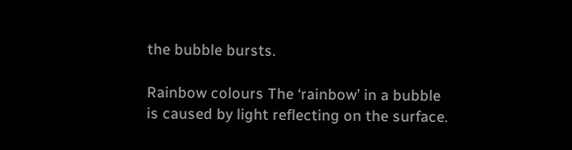the bubble bursts.

Rainbow colours The ‘rainbow’ in a bubble is caused by light reflecting on the surface.